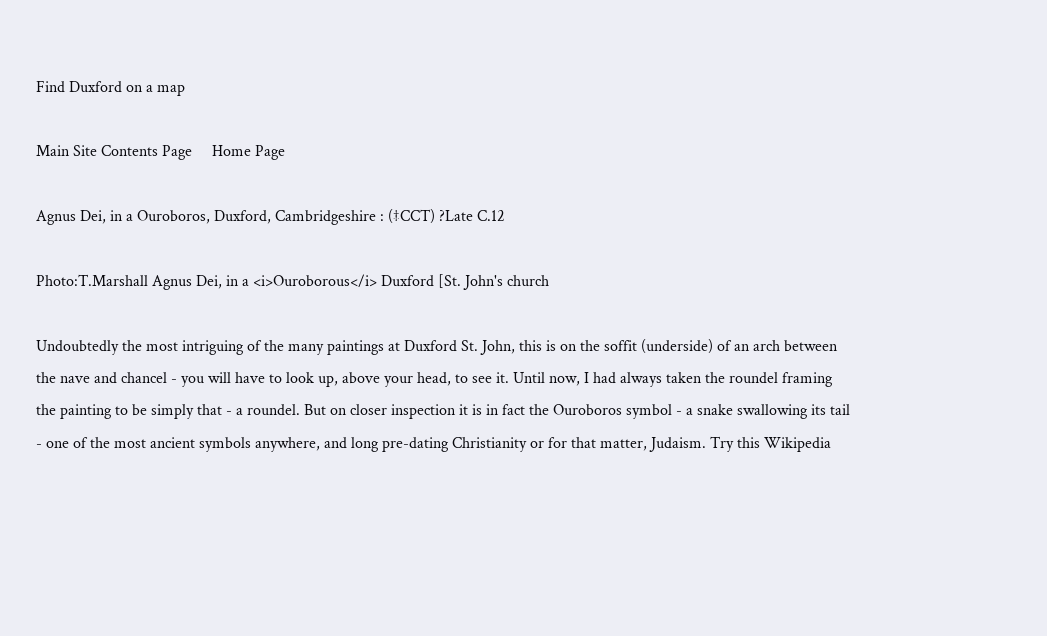Find Duxford on a map

Main Site Contents Page     Home Page

Agnus Dei, in a Ouroboros, Duxford, Cambridgeshire : (‡CCT) ?Late C.12

Photo:T.Marshall Agnus Dei, in a <i>Ouroborous</i> Duxford [St. John's church

Undoubtedly the most intriguing of the many paintings at Duxford St. John, this is on the soffit (underside) of an arch between the nave and chancel - you will have to look up, above your head, to see it. Until now, I had always taken the roundel framing the painting to be simply that - a roundel. But on closer inspection it is in fact the Ouroboros symbol - a snake swallowing its tail - one of the most ancient symbols anywhere, and long pre-dating Christianity or for that matter, Judaism. Try this Wikipedia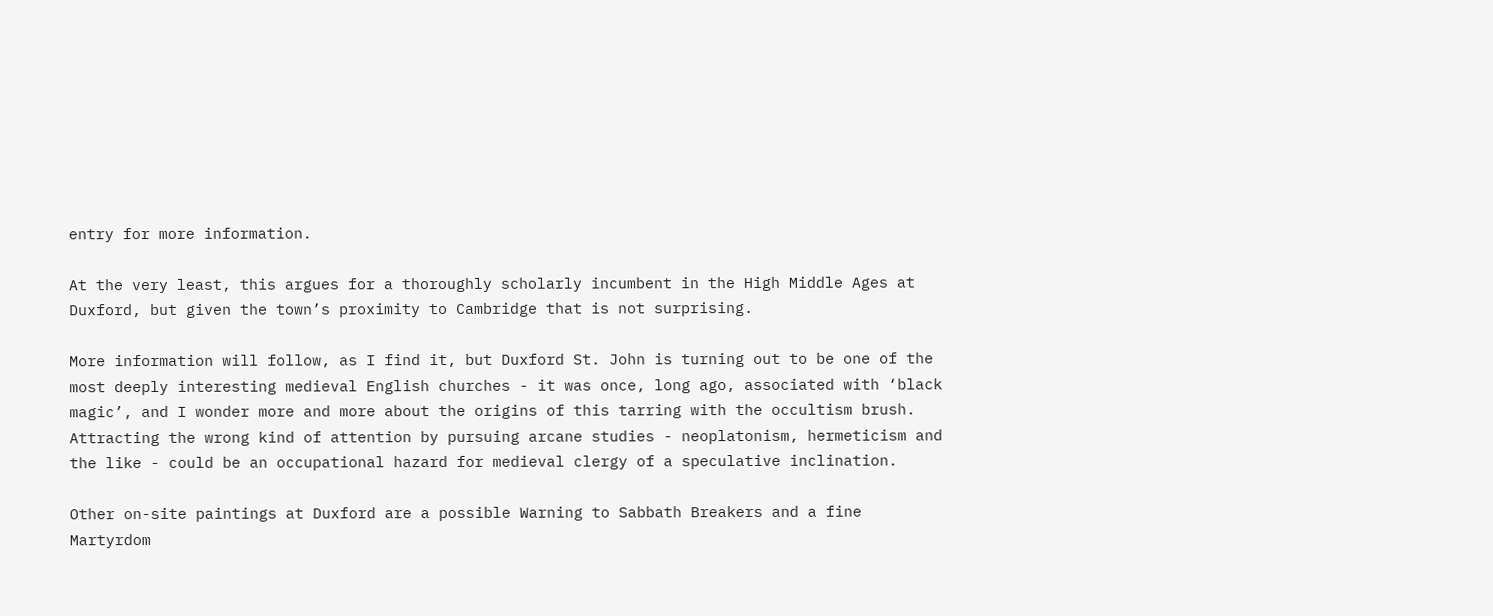entry for more information.

At the very least, this argues for a thoroughly scholarly incumbent in the High Middle Ages at Duxford, but given the town’s proximity to Cambridge that is not surprising.

More information will follow, as I find it, but Duxford St. John is turning out to be one of the most deeply interesting medieval English churches - it was once, long ago, associated with ‘black magic’, and I wonder more and more about the origins of this tarring with the occultism brush. Attracting the wrong kind of attention by pursuing arcane studies - neoplatonism, hermeticism and the like - could be an occupational hazard for medieval clergy of a speculative inclination.

Other on-site paintings at Duxford are a possible Warning to Sabbath Breakers and a fine Martyrdom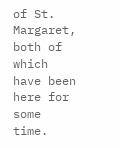of St. Margaret, both of which have been here for some time.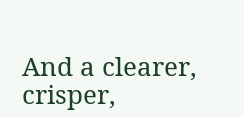And a clearer, crisper,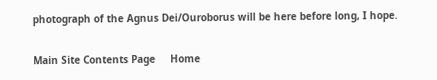photograph of the Agnus Dei/Ouroborus will be here before long, I hope.

Main Site Contents Page     Home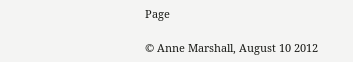Page

© Anne Marshall, August 10 2012